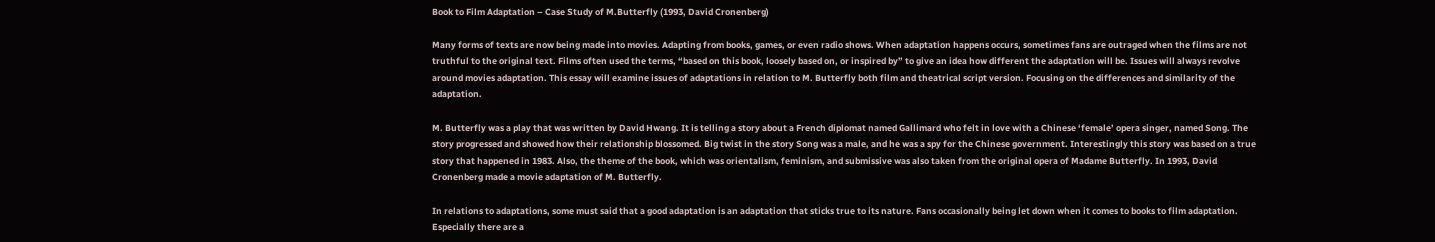Book to Film Adaptation – Case Study of M.Butterfly (1993, David Cronenberg)

Many forms of texts are now being made into movies. Adapting from books, games, or even radio shows. When adaptation happens occurs, sometimes fans are outraged when the films are not truthful to the original text. Films often used the terms, “based on this book, loosely based on, or inspired by” to give an idea how different the adaptation will be. Issues will always revolve around movies adaptation. This essay will examine issues of adaptations in relation to M. Butterfly both film and theatrical script version. Focusing on the differences and similarity of the adaptation.

M. Butterfly was a play that was written by David Hwang. It is telling a story about a French diplomat named Gallimard who felt in love with a Chinese ‘female’ opera singer, named Song. The story progressed and showed how their relationship blossomed. Big twist in the story Song was a male, and he was a spy for the Chinese government. Interestingly this story was based on a true story that happened in 1983. Also, the theme of the book, which was orientalism, feminism, and submissive was also taken from the original opera of Madame Butterfly. In 1993, David Cronenberg made a movie adaptation of M. Butterfly.

In relations to adaptations, some must said that a good adaptation is an adaptation that sticks true to its nature. Fans occasionally being let down when it comes to books to film adaptation. Especially there are a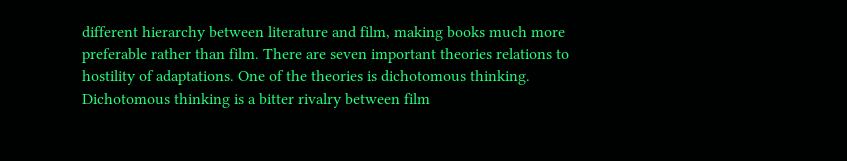different hierarchy between literature and film, making books much more preferable rather than film. There are seven important theories relations to hostility of adaptations. One of the theories is dichotomous thinking. Dichotomous thinking is a bitter rivalry between film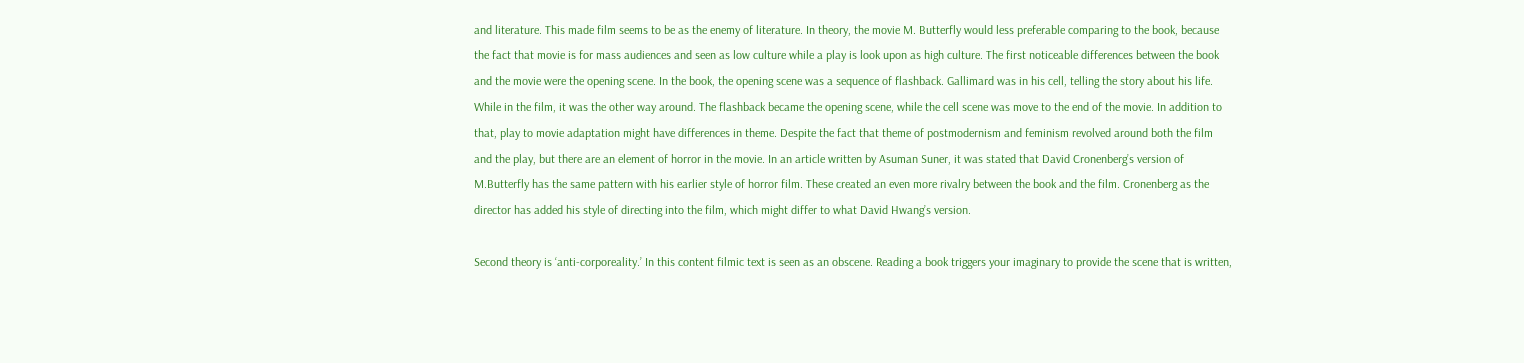and literature. This made film seems to be as the enemy of literature. In theory, the movie M. Butterfly would less preferable comparing to the book, because the fact that movie is for mass audiences and seen as low culture while a play is look upon as high culture. The first noticeable differences between the book and the movie were the opening scene. In the book, the opening scene was a sequence of flashback. Gallimard was in his cell, telling the story about his life. While in the film, it was the other way around. The flashback became the opening scene, while the cell scene was move to the end of the movie. In addition to that, play to movie adaptation might have differences in theme. Despite the fact that theme of postmodernism and feminism revolved around both the film and the play, but there are an element of horror in the movie. In an article written by Asuman Suner, it was stated that David Cronenberg’s version of M.Butterfly has the same pattern with his earlier style of horror film. These created an even more rivalry between the book and the film. Cronenberg as the director has added his style of directing into the film, which might differ to what David Hwang’s version.

Second theory is ‘anti-corporeality.’ In this content filmic text is seen as an obscene. Reading a book triggers your imaginary to provide the scene that is written,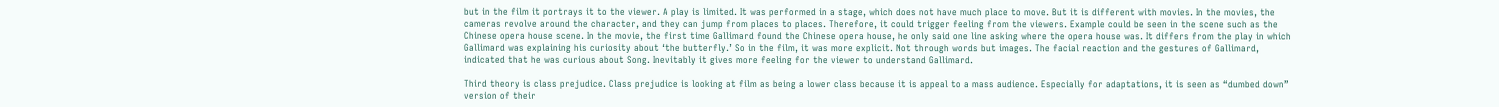but in the film it portrays it to the viewer. A play is limited. It was performed in a stage, which does not have much place to move. But it is different with movies. In the movies, the cameras revolve around the character, and they can jump from places to places. Therefore, it could trigger feeling from the viewers. Example could be seen in the scene such as the Chinese opera house scene. In the movie, the first time Gallimard found the Chinese opera house, he only said one line asking where the opera house was. It differs from the play in which Gallimard was explaining his curiosity about ‘the butterfly.’ So in the film, it was more explicit. Not through words but images. The facial reaction and the gestures of Gallimard, indicated that he was curious about Song. Inevitably it gives more feeling for the viewer to understand Gallimard.

Third theory is class prejudice. Class prejudice is looking at film as being a lower class because it is appeal to a mass audience. Especially for adaptations, it is seen as “dumbed down” version of their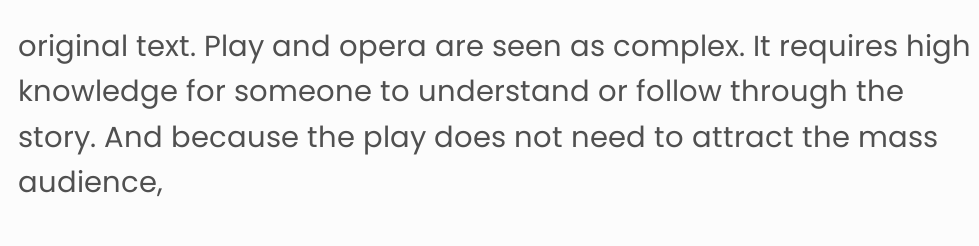original text. Play and opera are seen as complex. It requires high knowledge for someone to understand or follow through the story. And because the play does not need to attract the mass audience,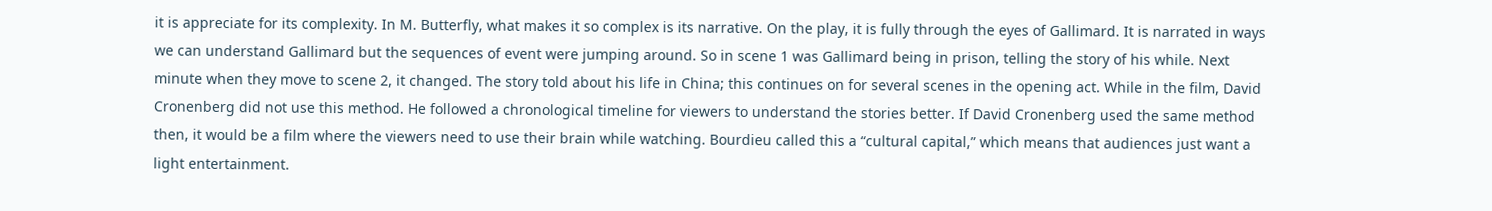it is appreciate for its complexity. In M. Butterfly, what makes it so complex is its narrative. On the play, it is fully through the eyes of Gallimard. It is narrated in ways we can understand Gallimard but the sequences of event were jumping around. So in scene 1 was Gallimard being in prison, telling the story of his while. Next minute when they move to scene 2, it changed. The story told about his life in China; this continues on for several scenes in the opening act. While in the film, David Cronenberg did not use this method. He followed a chronological timeline for viewers to understand the stories better. If David Cronenberg used the same method then, it would be a film where the viewers need to use their brain while watching. Bourdieu called this a “cultural capital,” which means that audiences just want a light entertainment.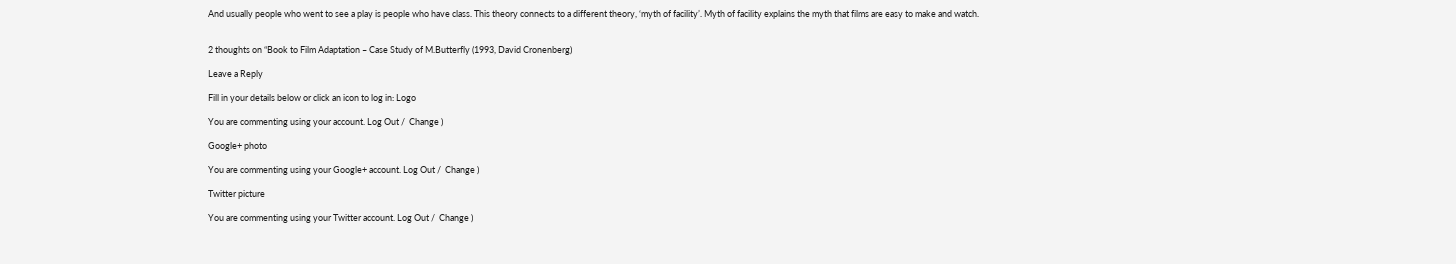And usually people who went to see a play is people who have class. This theory connects to a different theory, ‘myth of facility’. Myth of facility explains the myth that films are easy to make and watch.


2 thoughts on “Book to Film Adaptation – Case Study of M.Butterfly (1993, David Cronenberg)

Leave a Reply

Fill in your details below or click an icon to log in: Logo

You are commenting using your account. Log Out /  Change )

Google+ photo

You are commenting using your Google+ account. Log Out /  Change )

Twitter picture

You are commenting using your Twitter account. Log Out /  Change )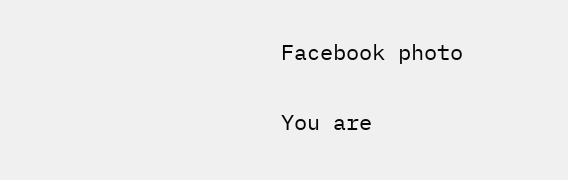Facebook photo

You are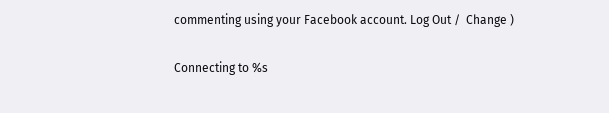commenting using your Facebook account. Log Out /  Change )

Connecting to %s